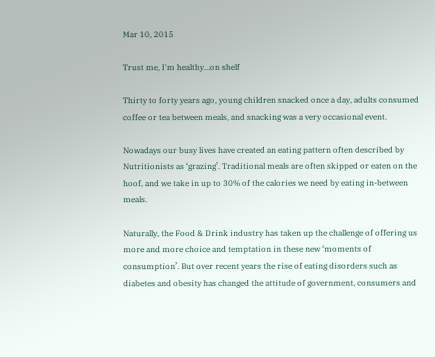Mar 10, 2015

Trust me, I'm healthy…on shelf

Thirty to forty years ago, young children snacked once a day, adults consumed coffee or tea between meals, and snacking was a very occasional event.

Nowadays our busy lives have created an eating pattern often described by Nutritionists as ‘grazing’. Traditional meals are often skipped or eaten on the hoof, and we take in up to 30% of the calories we need by eating in-between meals.

Naturally, the Food & Drink industry has taken up the challenge of offering us more and more choice and temptation in these new ‘moments of consumption’. But over recent years the rise of eating disorders such as diabetes and obesity has changed the attitude of government, consumers and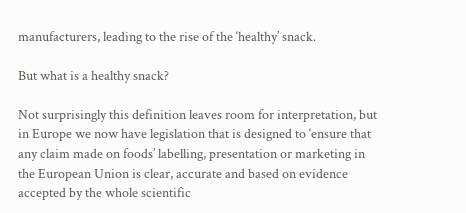manufacturers, leading to the rise of the ‘healthy’ snack.

But what is a healthy snack?

Not surprisingly this definition leaves room for interpretation, but in Europe we now have legislation that is designed to ‘ensure that any claim made on foods’ labelling, presentation or marketing in the European Union is clear, accurate and based on evidence accepted by the whole scientific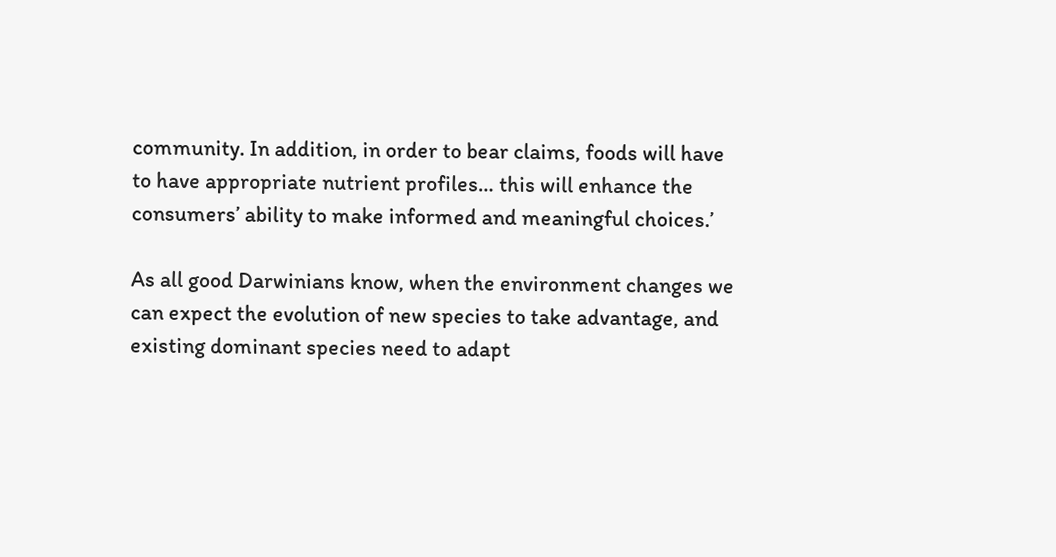community. In addition, in order to bear claims, foods will have to have appropriate nutrient profiles… this will enhance the consumers’ ability to make informed and meaningful choices.’

As all good Darwinians know, when the environment changes we can expect the evolution of new species to take advantage, and existing dominant species need to adapt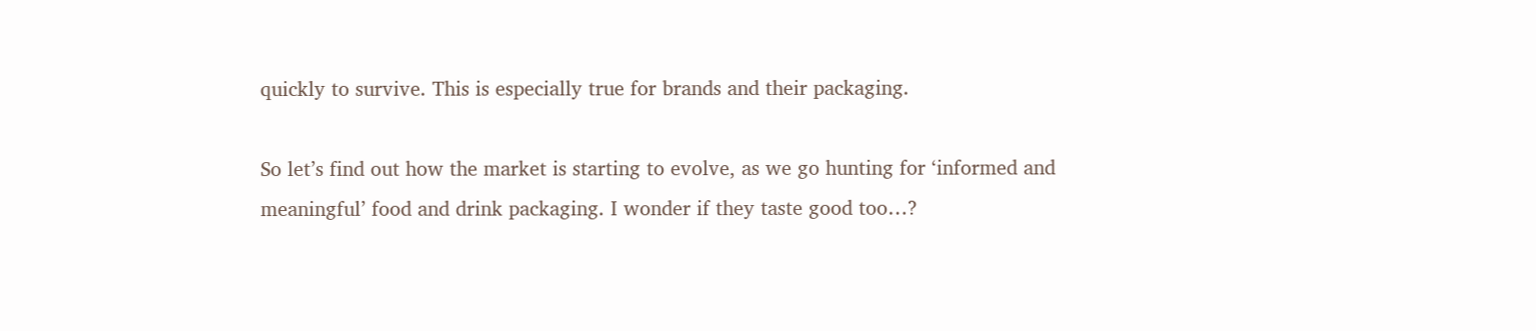quickly to survive. This is especially true for brands and their packaging.

So let’s find out how the market is starting to evolve, as we go hunting for ‘informed and meaningful’ food and drink packaging. I wonder if they taste good too…?